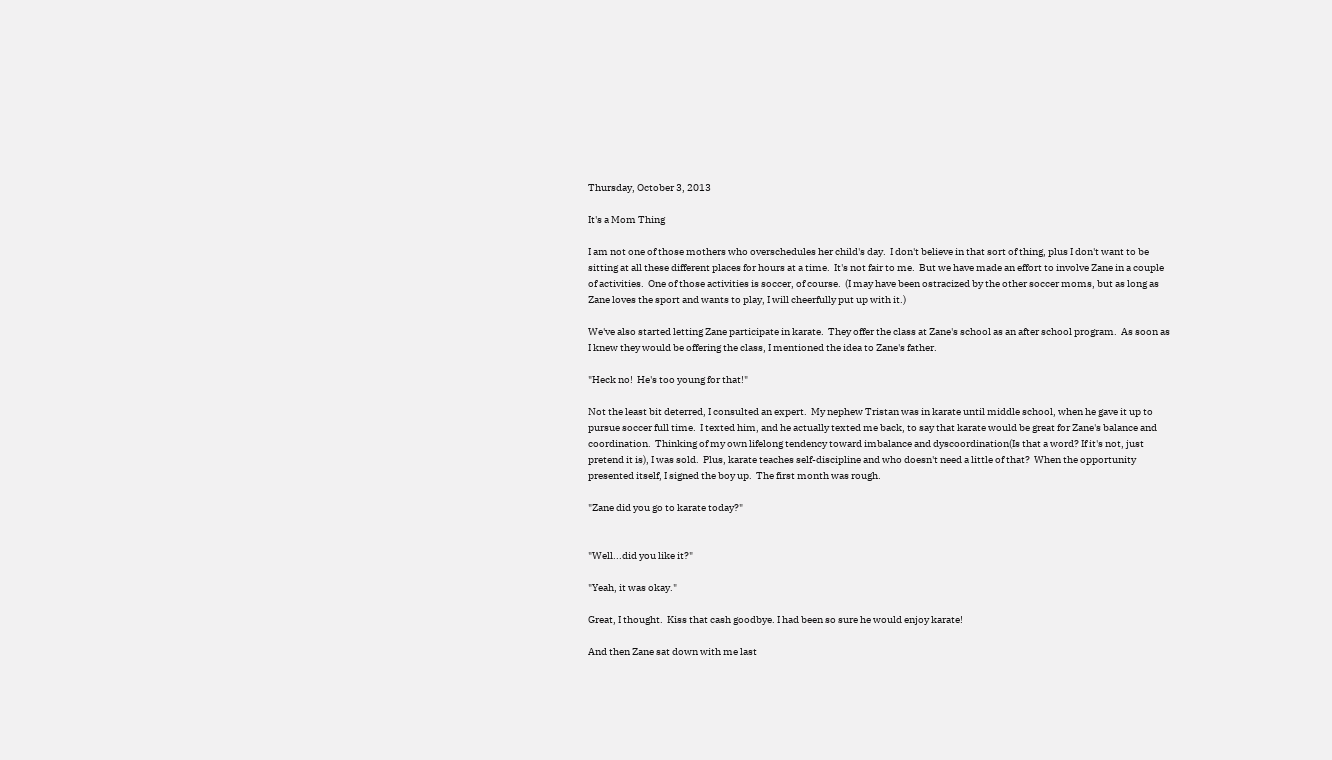Thursday, October 3, 2013

It's a Mom Thing

I am not one of those mothers who overschedules her child's day.  I don't believe in that sort of thing, plus I don't want to be sitting at all these different places for hours at a time.  It's not fair to me.  But we have made an effort to involve Zane in a couple of activities.  One of those activities is soccer, of course.  (I may have been ostracized by the other soccer moms, but as long as Zane loves the sport and wants to play, I will cheerfully put up with it.)

We've also started letting Zane participate in karate.  They offer the class at Zane's school as an after school program.  As soon as I knew they would be offering the class, I mentioned the idea to Zane's father.

"Heck no!  He's too young for that!"

Not the least bit deterred, I consulted an expert.  My nephew Tristan was in karate until middle school, when he gave it up to pursue soccer full time.  I texted him, and he actually texted me back, to say that karate would be great for Zane's balance and coordination.  Thinking of my own lifelong tendency toward imbalance and dyscoordination(Is that a word? If it's not, just pretend it is), I was sold.  Plus, karate teaches self-discipline and who doesn't need a little of that?  When the opportunity presented itself, I signed the boy up.  The first month was rough.

"Zane did you go to karate today?"


"Well...did you like it?"

"Yeah, it was okay."

Great, I thought.  Kiss that cash goodbye. I had been so sure he would enjoy karate!

And then Zane sat down with me last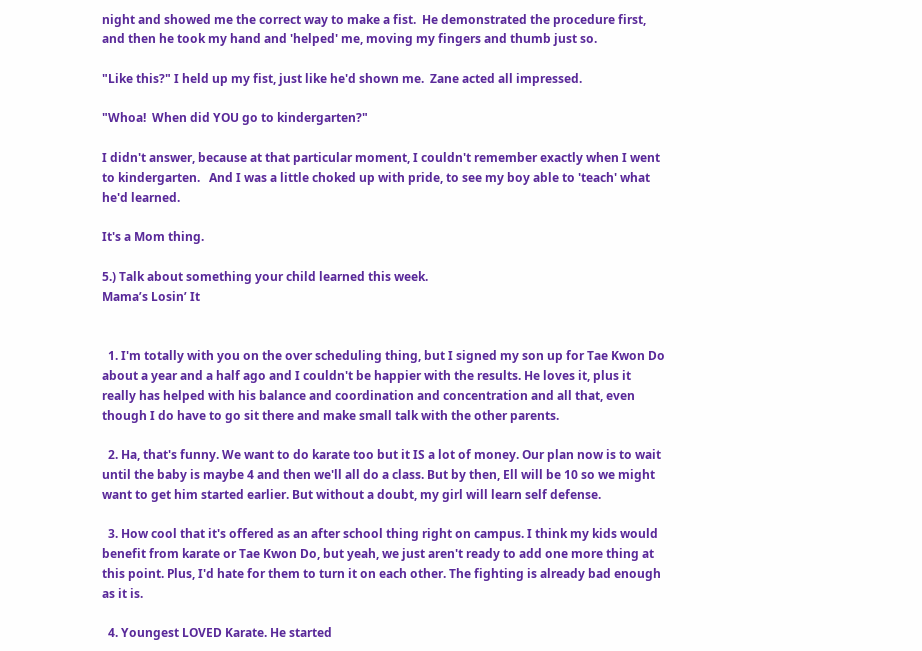night and showed me the correct way to make a fist.  He demonstrated the procedure first, and then he took my hand and 'helped' me, moving my fingers and thumb just so.

"Like this?" I held up my fist, just like he'd shown me.  Zane acted all impressed.

"Whoa!  When did YOU go to kindergarten?"

I didn't answer, because at that particular moment, I couldn't remember exactly when I went to kindergarten.   And I was a little choked up with pride, to see my boy able to 'teach' what he'd learned.

It's a Mom thing.

5.) Talk about something your child learned this week.
Mama’s Losin’ It


  1. I'm totally with you on the over scheduling thing, but I signed my son up for Tae Kwon Do about a year and a half ago and I couldn't be happier with the results. He loves it, plus it really has helped with his balance and coordination and concentration and all that, even though I do have to go sit there and make small talk with the other parents.

  2. Ha, that's funny. We want to do karate too but it IS a lot of money. Our plan now is to wait until the baby is maybe 4 and then we'll all do a class. But by then, Ell will be 10 so we might want to get him started earlier. But without a doubt, my girl will learn self defense.

  3. How cool that it's offered as an after school thing right on campus. I think my kids would benefit from karate or Tae Kwon Do, but yeah, we just aren't ready to add one more thing at this point. Plus, I'd hate for them to turn it on each other. The fighting is already bad enough as it is.

  4. Youngest LOVED Karate. He started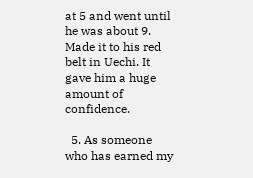at 5 and went until he was about 9. Made it to his red belt in Uechi. It gave him a huge amount of confidence.

  5. As someone who has earned my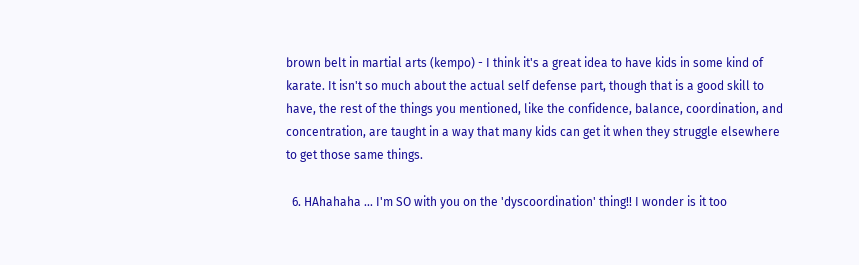brown belt in martial arts (kempo) - I think it's a great idea to have kids in some kind of karate. It isn't so much about the actual self defense part, though that is a good skill to have, the rest of the things you mentioned, like the confidence, balance, coordination, and concentration, are taught in a way that many kids can get it when they struggle elsewhere to get those same things.

  6. HAhahaha ... I'm SO with you on the 'dyscoordination' thing!! I wonder is it too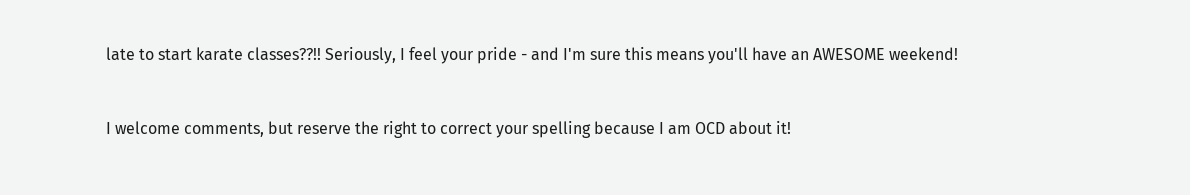late to start karate classes??!! Seriously, I feel your pride - and I'm sure this means you'll have an AWESOME weekend!


I welcome comments, but reserve the right to correct your spelling because I am OCD about it!